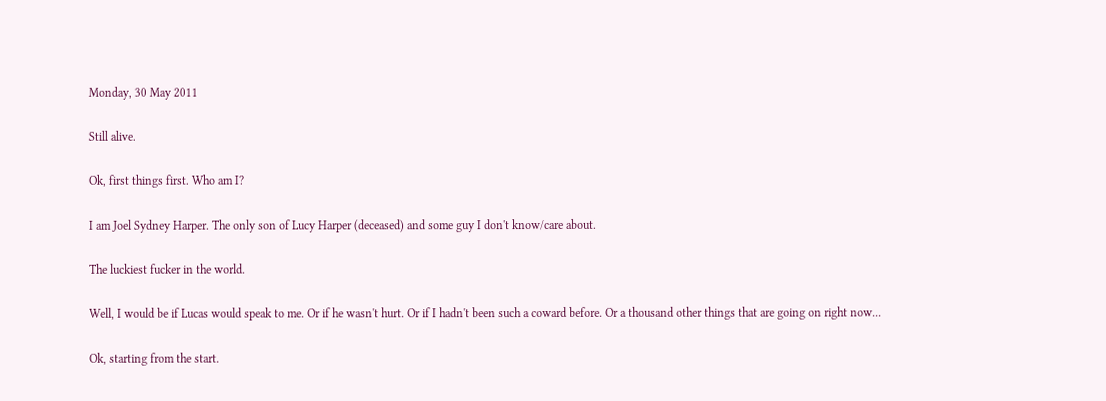Monday, 30 May 2011

Still alive.

Ok, first things first. Who am I?

I am Joel Sydney Harper. The only son of Lucy Harper (deceased) and some guy I don't know/care about.

The luckiest fucker in the world.

Well, I would be if Lucas would speak to me. Or if he wasn't hurt. Or if I hadn't been such a coward before. Or a thousand other things that are going on right now...

Ok, starting from the start.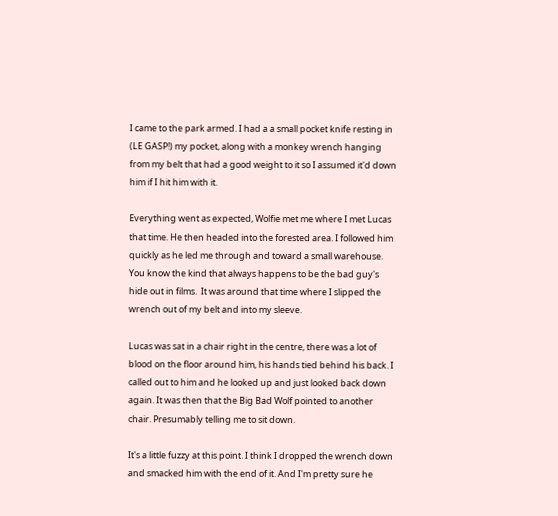I came to the park armed. I had a a small pocket knife resting in (LE GASP!) my pocket, along with a monkey wrench hanging from my belt that had a good weight to it so I assumed it'd down him if I hit him with it.

Everything went as expected, Wolfie met me where I met Lucas that time. He then headed into the forested area. I followed him quickly as he led me through and toward a small warehouse. You know the kind that always happens to be the bad guy's hide out in films.  It was around that time where I slipped the wrench out of my belt and into my sleeve.

Lucas was sat in a chair right in the centre, there was a lot of blood on the floor around him, his hands tied behind his back. I called out to him and he looked up and just looked back down again. It was then that the Big Bad Wolf pointed to another chair. Presumably telling me to sit down.

It's a little fuzzy at this point. I think I dropped the wrench down and smacked him with the end of it. And I'm pretty sure he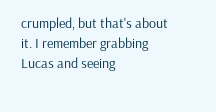crumpled, but that's about it. I remember grabbing Lucas and seeing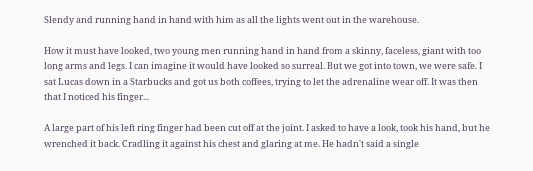Slendy and running hand in hand with him as all the lights went out in the warehouse.

How it must have looked, two young men running hand in hand from a skinny, faceless, giant with too long arms and legs. I can imagine it would have looked so surreal. But we got into town, we were safe. I sat Lucas down in a Starbucks and got us both coffees, trying to let the adrenaline wear off. It was then that I noticed his finger...

A large part of his left ring finger had been cut off at the joint. I asked to have a look, took his hand, but he wrenched it back. Cradling it against his chest and glaring at me. He hadn't said a single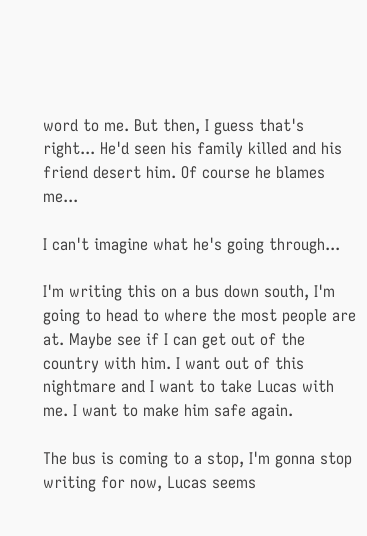word to me. But then, I guess that's right... He'd seen his family killed and his friend desert him. Of course he blames me...

I can't imagine what he's going through...

I'm writing this on a bus down south, I'm going to head to where the most people are at. Maybe see if I can get out of the country with him. I want out of this nightmare and I want to take Lucas with me. I want to make him safe again.

The bus is coming to a stop, I'm gonna stop writing for now, Lucas seems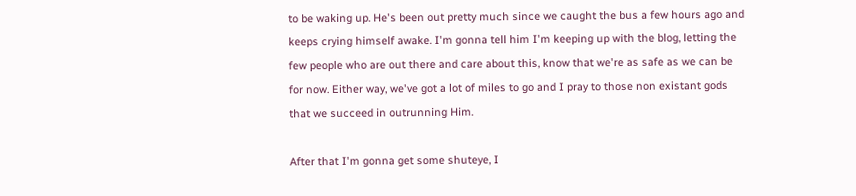to be waking up. He's been out pretty much since we caught the bus a few hours ago and keeps crying himself awake. I'm gonna tell him I'm keeping up with the blog, letting the few people who are out there and care about this, know that we're as safe as we can be for now. Either way, we've got a lot of miles to go and I pray to those non existant gods that we succeed in outrunning Him.

After that I'm gonna get some shuteye, I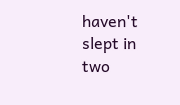haven't slept in two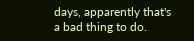days, apparently that's a bad thing to do.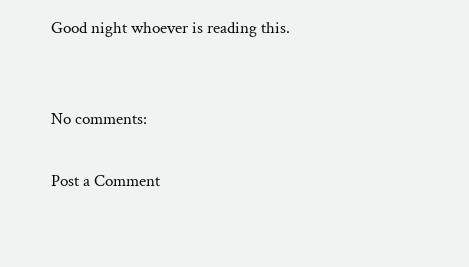Good night whoever is reading this.


No comments:

Post a Comment